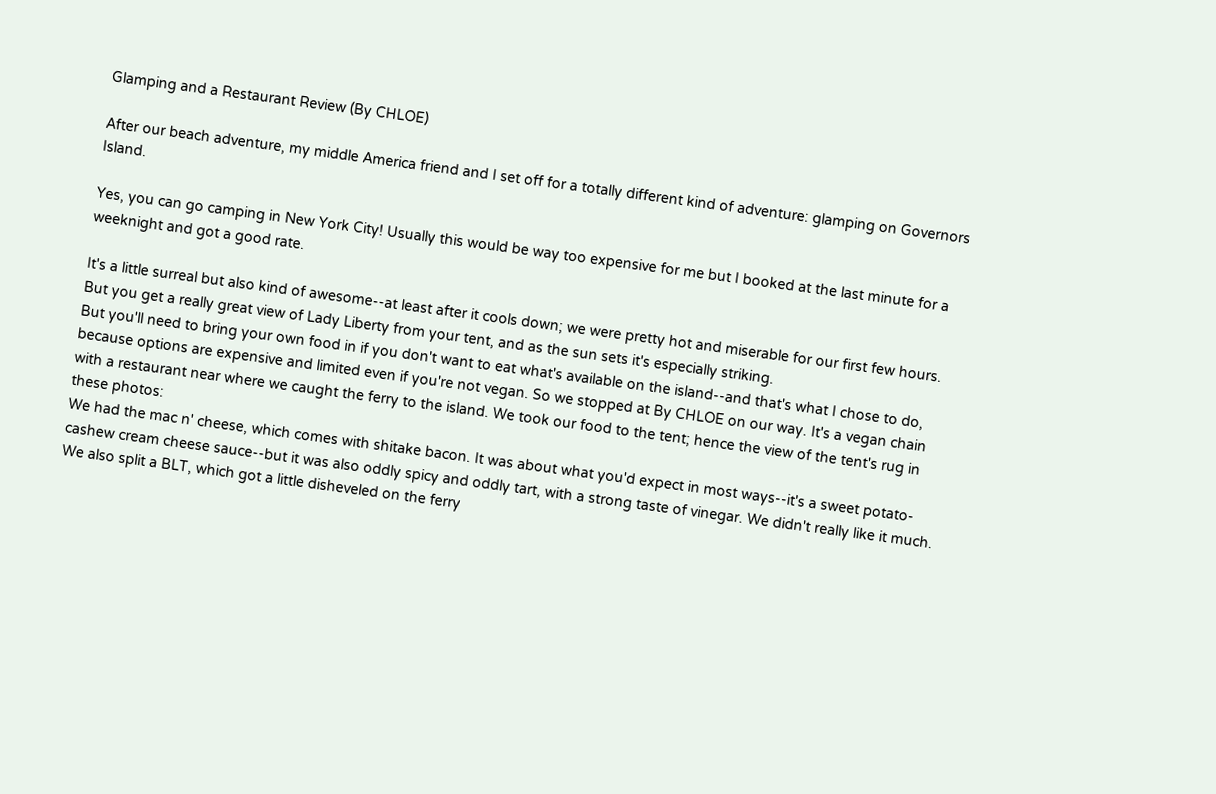Glamping and a Restaurant Review (By CHLOE)

After our beach adventure, my middle America friend and I set off for a totally different kind of adventure: glamping on Governors Island.

Yes, you can go camping in New York City! Usually this would be way too expensive for me but I booked at the last minute for a weeknight and got a good rate.

It's a little surreal but also kind of awesome--at least after it cools down; we were pretty hot and miserable for our first few hours. But you get a really great view of Lady Liberty from your tent, and as the sun sets it's especially striking.
But you'll need to bring your own food in if you don't want to eat what's available on the island--and that's what I chose to do, because options are expensive and limited even if you're not vegan. So we stopped at By CHLOE on our way. It's a vegan chain with a restaurant near where we caught the ferry to the island. We took our food to the tent; hence the view of the tent's rug in these photos:
We had the mac n' cheese, which comes with shitake bacon. It was about what you'd expect in most ways--it's a sweet potato-cashew cream cheese sauce--but it was also oddly spicy and oddly tart, with a strong taste of vinegar. We didn't really like it much.
We also split a BLT, which got a little disheveled on the ferry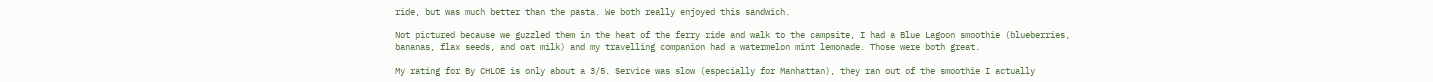ride, but was much better than the pasta. We both really enjoyed this sandwich.

Not pictured because we guzzled them in the heat of the ferry ride and walk to the campsite, I had a Blue Lagoon smoothie (blueberries, bananas, flax seeds, and oat milk) and my travelling companion had a watermelon mint lemonade. Those were both great.

My rating for By CHLOE is only about a 3/5. Service was slow (especially for Manhattan), they ran out of the smoothie I actually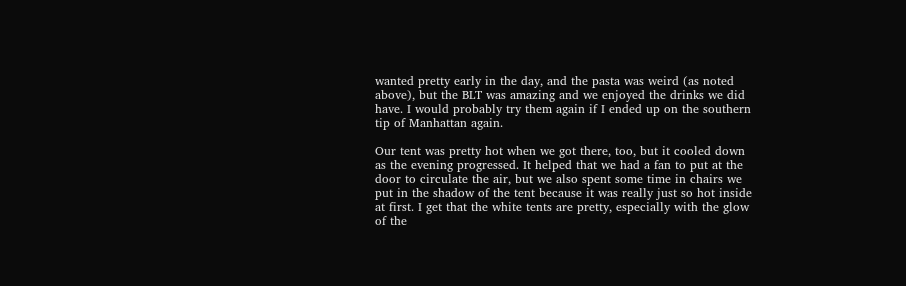wanted pretty early in the day, and the pasta was weird (as noted above), but the BLT was amazing and we enjoyed the drinks we did have. I would probably try them again if I ended up on the southern tip of Manhattan again.

Our tent was pretty hot when we got there, too, but it cooled down as the evening progressed. It helped that we had a fan to put at the door to circulate the air, but we also spent some time in chairs we put in the shadow of the tent because it was really just so hot inside at first. I get that the white tents are pretty, especially with the glow of the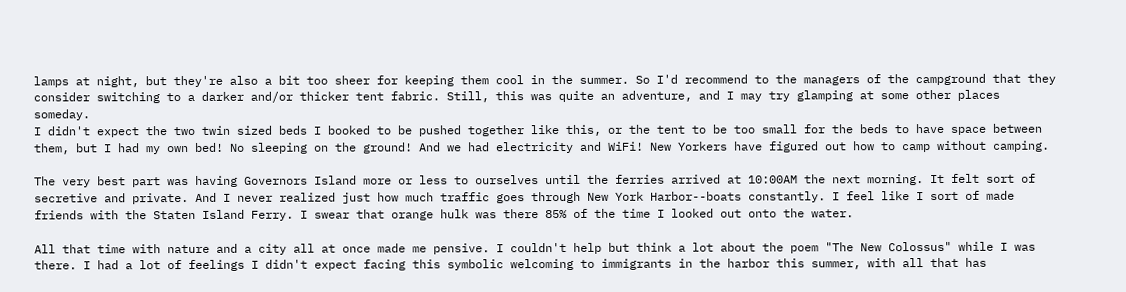lamps at night, but they're also a bit too sheer for keeping them cool in the summer. So I'd recommend to the managers of the campground that they consider switching to a darker and/or thicker tent fabric. Still, this was quite an adventure, and I may try glamping at some other places someday.
I didn't expect the two twin sized beds I booked to be pushed together like this, or the tent to be too small for the beds to have space between them, but I had my own bed! No sleeping on the ground! And we had electricity and WiFi! New Yorkers have figured out how to camp without camping.

The very best part was having Governors Island more or less to ourselves until the ferries arrived at 10:00AM the next morning. It felt sort of secretive and private. And I never realized just how much traffic goes through New York Harbor--boats constantly. I feel like I sort of made friends with the Staten Island Ferry. I swear that orange hulk was there 85% of the time I looked out onto the water.

All that time with nature and a city all at once made me pensive. I couldn't help but think a lot about the poem "The New Colossus" while I was there. I had a lot of feelings I didn't expect facing this symbolic welcoming to immigrants in the harbor this summer, with all that has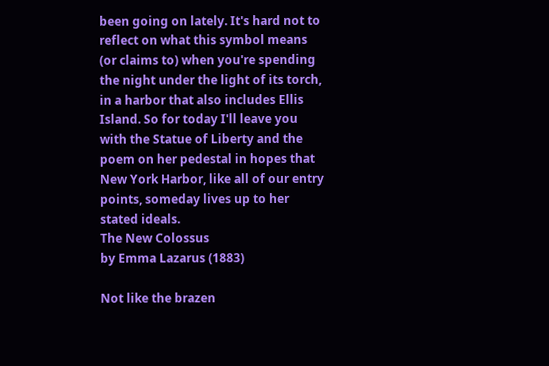been going on lately. It's hard not to reflect on what this symbol means (or claims to) when you're spending the night under the light of its torch, in a harbor that also includes Ellis Island. So for today I'll leave you with the Statue of Liberty and the poem on her pedestal in hopes that New York Harbor, like all of our entry points, someday lives up to her stated ideals.
The New Colossus
by Emma Lazarus (1883)

Not like the brazen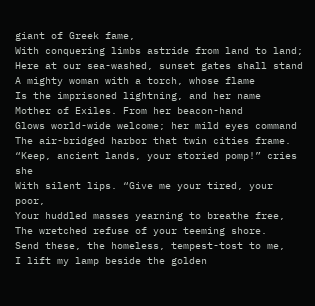giant of Greek fame,
With conquering limbs astride from land to land;
Here at our sea-washed, sunset gates shall stand
A mighty woman with a torch, whose flame
Is the imprisoned lightning, and her name
Mother of Exiles. From her beacon-hand
Glows world-wide welcome; her mild eyes command
The air-bridged harbor that twin cities frame.
“Keep, ancient lands, your storied pomp!” cries she
With silent lips. “Give me your tired, your poor,
Your huddled masses yearning to breathe free,
The wretched refuse of your teeming shore.
Send these, the homeless, tempest-tost to me,
I lift my lamp beside the golden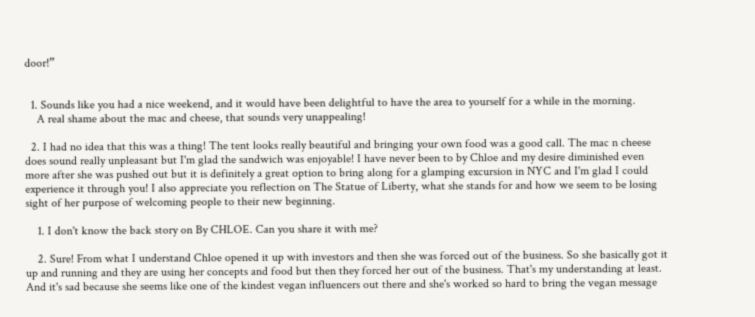door!”


  1. Sounds like you had a nice weekend, and it would have been delightful to have the area to yourself for a while in the morning.
    A real shame about the mac and cheese, that sounds very unappealing!

  2. I had no idea that this was a thing! The tent looks really beautiful and bringing your own food was a good call. The mac n cheese does sound really unpleasant but I'm glad the sandwich was enjoyable! I have never been to by Chloe and my desire diminished even more after she was pushed out but it is definitely a great option to bring along for a glamping excursion in NYC and I'm glad I could experience it through you! I also appreciate you reflection on The Statue of Liberty, what she stands for and how we seem to be losing sight of her purpose of welcoming people to their new beginning.

    1. I don't know the back story on By CHLOE. Can you share it with me?

    2. Sure! From what I understand Chloe opened it up with investors and then she was forced out of the business. So she basically got it up and running and they are using her concepts and food but then they forced her out of the business. That's my understanding at least. And it's sad because she seems like one of the kindest vegan influencers out there and she's worked so hard to bring the vegan message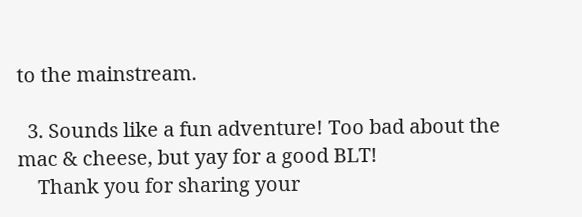to the mainstream.

  3. Sounds like a fun adventure! Too bad about the mac & cheese, but yay for a good BLT!
    Thank you for sharing your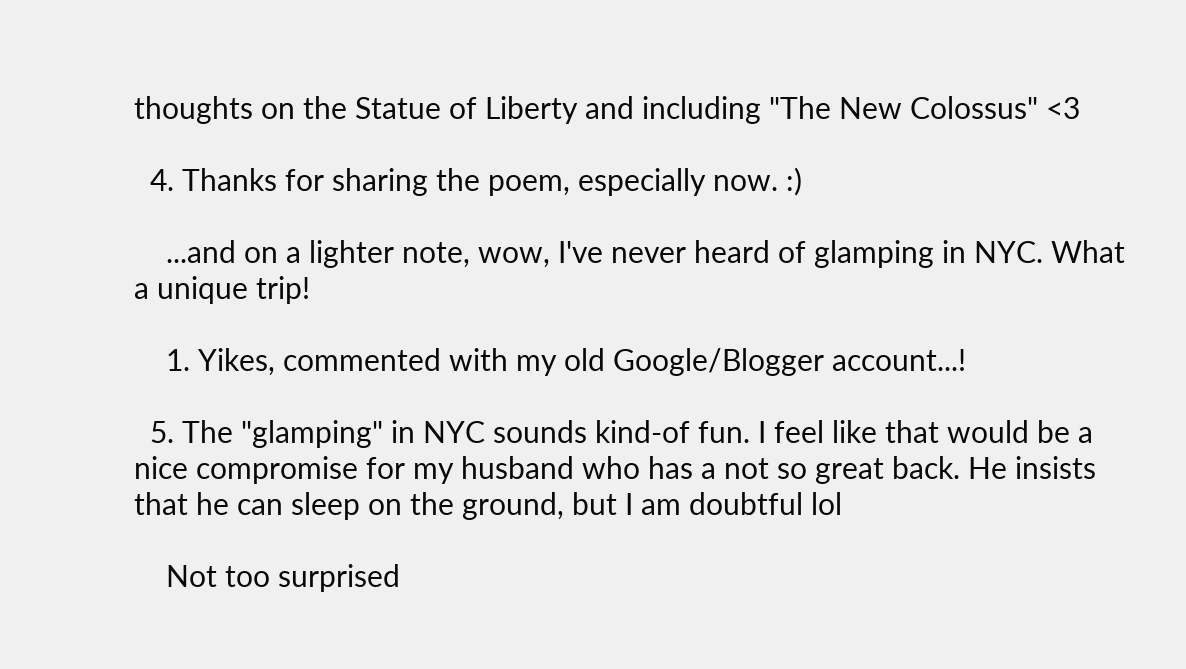thoughts on the Statue of Liberty and including "The New Colossus" <3

  4. Thanks for sharing the poem, especially now. :)

    ...and on a lighter note, wow, I've never heard of glamping in NYC. What a unique trip!

    1. Yikes, commented with my old Google/Blogger account...!

  5. The "glamping" in NYC sounds kind-of fun. I feel like that would be a nice compromise for my husband who has a not so great back. He insists that he can sleep on the ground, but I am doubtful lol

    Not too surprised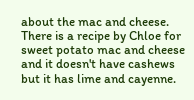about the mac and cheese. There is a recipe by Chloe for sweet potato mac and cheese and it doesn't have cashews but it has lime and cayenne.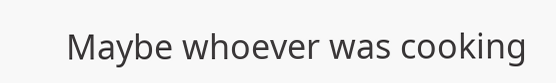Maybe whoever was cooking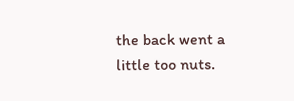the back went a little too nuts.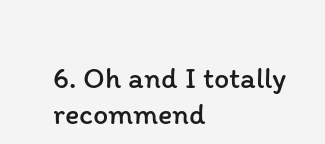6. Oh and I totally recommend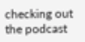checking out the podcast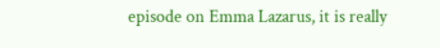episode on Emma Lazarus, it is really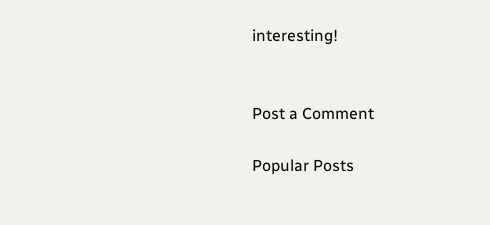interesting!


Post a Comment

Popular Posts